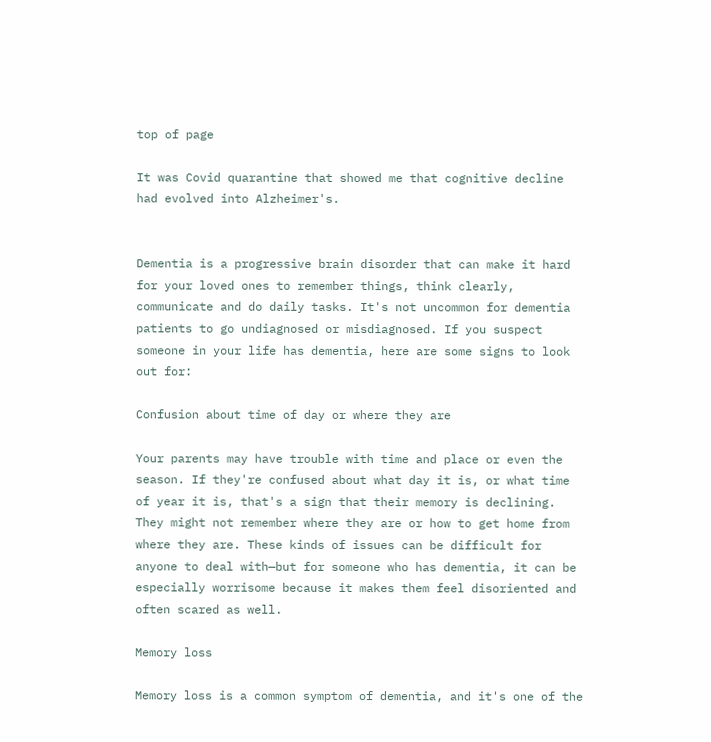top of page

It was Covid quarantine that showed me that cognitive decline had evolved into Alzheimer's.


Dementia is a progressive brain disorder that can make it hard for your loved ones to remember things, think clearly, communicate and do daily tasks. It's not uncommon for dementia patients to go undiagnosed or misdiagnosed. If you suspect someone in your life has dementia, here are some signs to look out for:

Confusion about time of day or where they are

Your parents may have trouble with time and place or even the season. If they're confused about what day it is, or what time of year it is, that's a sign that their memory is declining. They might not remember where they are or how to get home from where they are. These kinds of issues can be difficult for anyone to deal with—but for someone who has dementia, it can be especially worrisome because it makes them feel disoriented and often scared as well.

Memory loss

Memory loss is a common symptom of dementia, and it's one of the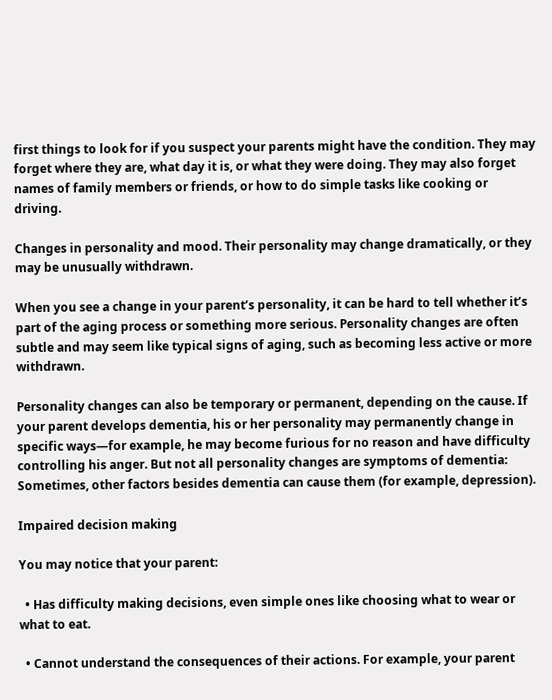first things to look for if you suspect your parents might have the condition. They may forget where they are, what day it is, or what they were doing. They may also forget names of family members or friends, or how to do simple tasks like cooking or driving.

Changes in personality and mood. Their personality may change dramatically, or they may be unusually withdrawn.

When you see a change in your parent’s personality, it can be hard to tell whether it’s part of the aging process or something more serious. Personality changes are often subtle and may seem like typical signs of aging, such as becoming less active or more withdrawn.

Personality changes can also be temporary or permanent, depending on the cause. If your parent develops dementia, his or her personality may permanently change in specific ways—for example, he may become furious for no reason and have difficulty controlling his anger. But not all personality changes are symptoms of dementia: Sometimes, other factors besides dementia can cause them (for example, depression).

Impaired decision making

You may notice that your parent:

  • Has difficulty making decisions, even simple ones like choosing what to wear or what to eat.

  • Cannot understand the consequences of their actions. For example, your parent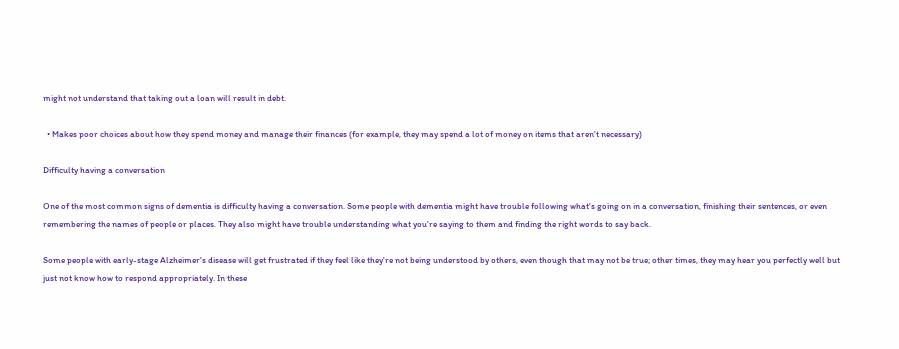might not understand that taking out a loan will result in debt.

  • Makes poor choices about how they spend money and manage their finances (for example, they may spend a lot of money on items that aren't necessary)

Difficulty having a conversation

One of the most common signs of dementia is difficulty having a conversation. Some people with dementia might have trouble following what's going on in a conversation, finishing their sentences, or even remembering the names of people or places. They also might have trouble understanding what you're saying to them and finding the right words to say back.

Some people with early-stage Alzheimer's disease will get frustrated if they feel like they're not being understood by others, even though that may not be true; other times, they may hear you perfectly well but just not know how to respond appropriately. In these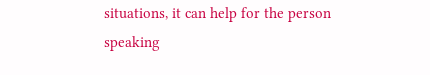situations, it can help for the person speaking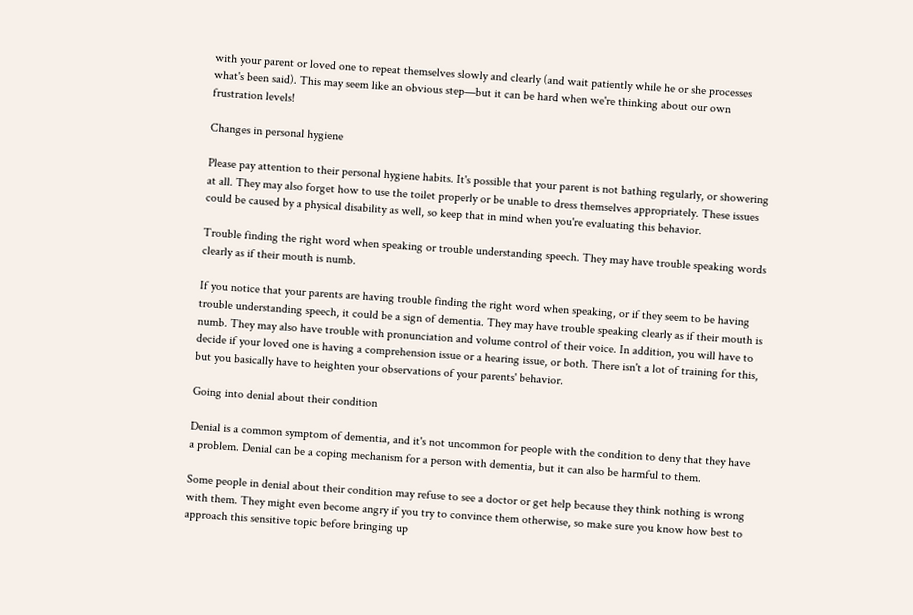with your parent or loved one to repeat themselves slowly and clearly (and wait patiently while he or she processes what's been said). This may seem like an obvious step—but it can be hard when we're thinking about our own frustration levels!

Changes in personal hygiene

Please pay attention to their personal hygiene habits. It's possible that your parent is not bathing regularly, or showering at all. They may also forget how to use the toilet properly or be unable to dress themselves appropriately. These issues could be caused by a physical disability as well, so keep that in mind when you're evaluating this behavior.

Trouble finding the right word when speaking or trouble understanding speech. They may have trouble speaking words clearly as if their mouth is numb.

If you notice that your parents are having trouble finding the right word when speaking, or if they seem to be having trouble understanding speech, it could be a sign of dementia. They may have trouble speaking clearly as if their mouth is numb. They may also have trouble with pronunciation and volume control of their voice. In addition, you will have to decide if your loved one is having a comprehension issue or a hearing issue, or both. There isn't a lot of training for this, but you basically have to heighten your observations of your parents' behavior.

Going into denial about their condition

Denial is a common symptom of dementia, and it's not uncommon for people with the condition to deny that they have a problem. Denial can be a coping mechanism for a person with dementia, but it can also be harmful to them.

Some people in denial about their condition may refuse to see a doctor or get help because they think nothing is wrong with them. They might even become angry if you try to convince them otherwise, so make sure you know how best to approach this sensitive topic before bringing up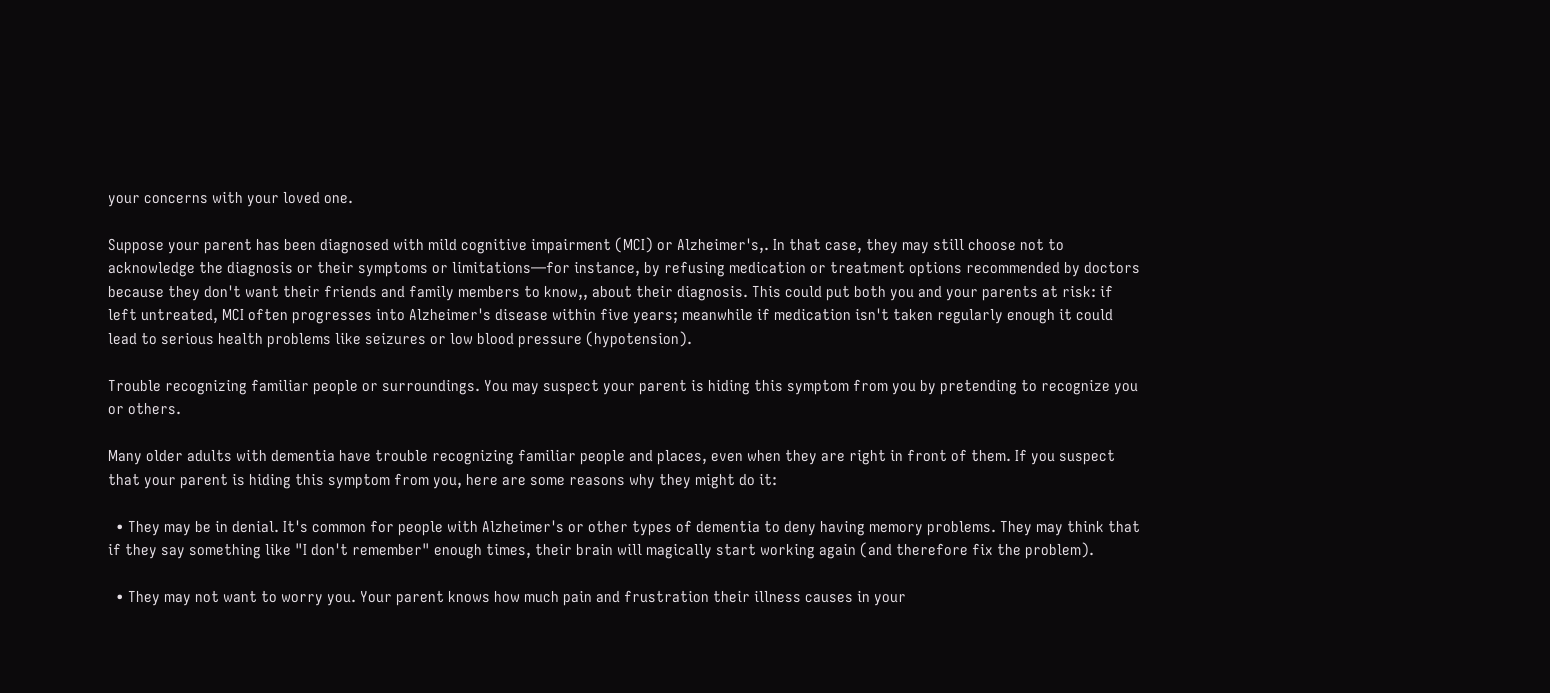your concerns with your loved one.

Suppose your parent has been diagnosed with mild cognitive impairment (MCI) or Alzheimer's,. In that case, they may still choose not to acknowledge the diagnosis or their symptoms or limitations—for instance, by refusing medication or treatment options recommended by doctors because they don't want their friends and family members to know,, about their diagnosis. This could put both you and your parents at risk: if left untreated, MCI often progresses into Alzheimer's disease within five years; meanwhile if medication isn't taken regularly enough it could lead to serious health problems like seizures or low blood pressure (hypotension).

Trouble recognizing familiar people or surroundings. You may suspect your parent is hiding this symptom from you by pretending to recognize you or others.

Many older adults with dementia have trouble recognizing familiar people and places, even when they are right in front of them. If you suspect that your parent is hiding this symptom from you, here are some reasons why they might do it:

  • They may be in denial. It's common for people with Alzheimer's or other types of dementia to deny having memory problems. They may think that if they say something like "I don't remember" enough times, their brain will magically start working again (and therefore fix the problem).

  • They may not want to worry you. Your parent knows how much pain and frustration their illness causes in your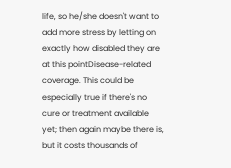life, so he/she doesn't want to add more stress by letting on exactly how disabled they are at this pointDisease-related coverage. This could be especially true if there's no cure or treatment available yet; then again maybe there is, but it costs thousands of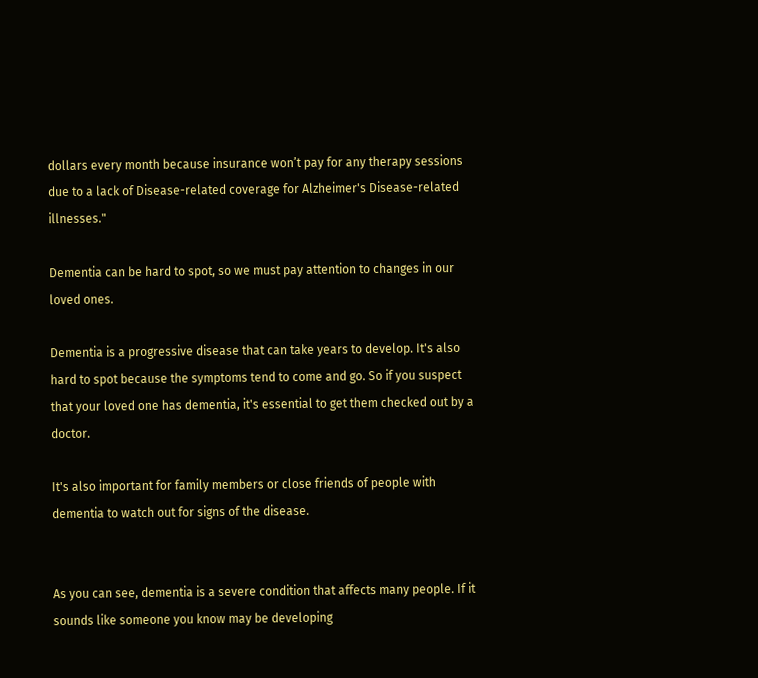dollars every month because insurance won’t pay for any therapy sessions due to a lack of Disease-related coverage for Alzheimer's Disease-related illnesses."

Dementia can be hard to spot, so we must pay attention to changes in our loved ones.

Dementia is a progressive disease that can take years to develop. It's also hard to spot because the symptoms tend to come and go. So if you suspect that your loved one has dementia, it's essential to get them checked out by a doctor.

It's also important for family members or close friends of people with dementia to watch out for signs of the disease.


As you can see, dementia is a severe condition that affects many people. If it sounds like someone you know may be developing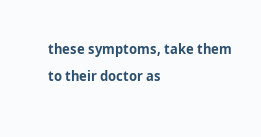these symptoms, take them to their doctor as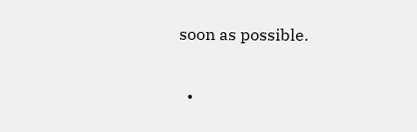soon as possible.


  •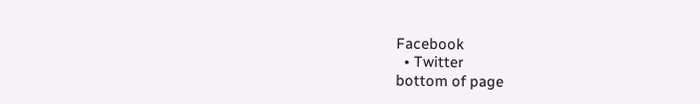Facebook
  • Twitter
bottom of page